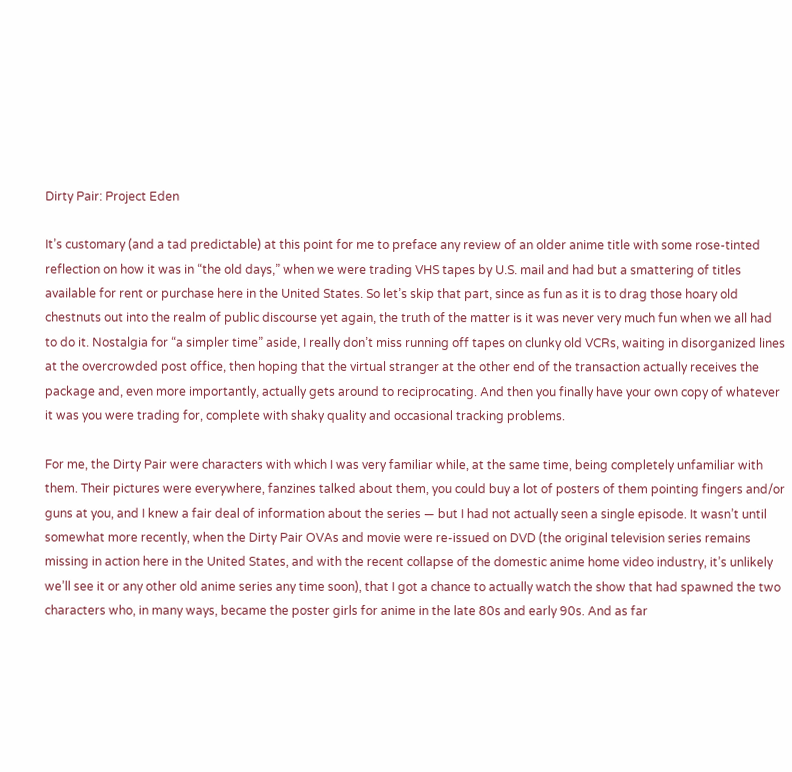Dirty Pair: Project Eden

It’s customary (and a tad predictable) at this point for me to preface any review of an older anime title with some rose-tinted reflection on how it was in “the old days,” when we were trading VHS tapes by U.S. mail and had but a smattering of titles available for rent or purchase here in the United States. So let’s skip that part, since as fun as it is to drag those hoary old chestnuts out into the realm of public discourse yet again, the truth of the matter is it was never very much fun when we all had to do it. Nostalgia for “a simpler time” aside, I really don’t miss running off tapes on clunky old VCRs, waiting in disorganized lines at the overcrowded post office, then hoping that the virtual stranger at the other end of the transaction actually receives the package and, even more importantly, actually gets around to reciprocating. And then you finally have your own copy of whatever it was you were trading for, complete with shaky quality and occasional tracking problems.

For me, the Dirty Pair were characters with which I was very familiar while, at the same time, being completely unfamiliar with them. Their pictures were everywhere, fanzines talked about them, you could buy a lot of posters of them pointing fingers and/or guns at you, and I knew a fair deal of information about the series — but I had not actually seen a single episode. It wasn’t until somewhat more recently, when the Dirty Pair OVAs and movie were re-issued on DVD (the original television series remains missing in action here in the United States, and with the recent collapse of the domestic anime home video industry, it’s unlikely we’ll see it or any other old anime series any time soon), that I got a chance to actually watch the show that had spawned the two characters who, in many ways, became the poster girls for anime in the late 80s and early 90s. And as far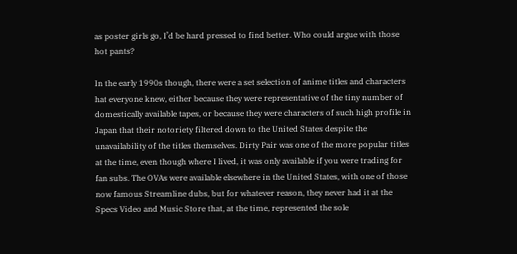as poster girls go, I’d be hard pressed to find better. Who could argue with those hot pants?

In the early 1990s though, there were a set selection of anime titles and characters hat everyone knew, either because they were representative of the tiny number of domestically available tapes, or because they were characters of such high profile in Japan that their notoriety filtered down to the United States despite the unavailability of the titles themselves. Dirty Pair was one of the more popular titles at the time, even though where I lived, it was only available if you were trading for fan subs. The OVAs were available elsewhere in the United States, with one of those now famous Streamline dubs, but for whatever reason, they never had it at the Specs Video and Music Store that, at the time, represented the sole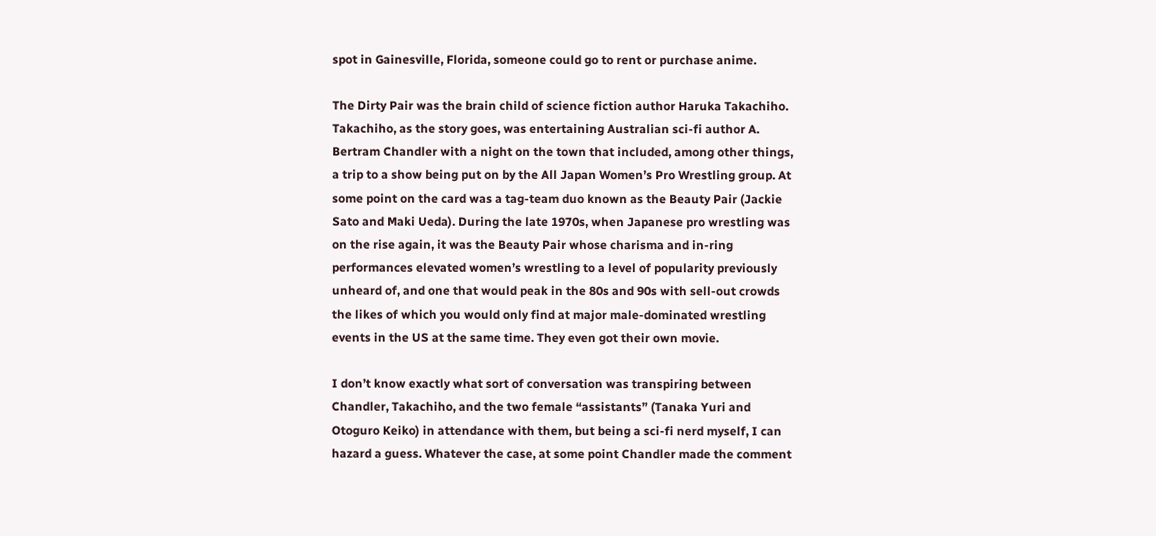spot in Gainesville, Florida, someone could go to rent or purchase anime.

The Dirty Pair was the brain child of science fiction author Haruka Takachiho. Takachiho, as the story goes, was entertaining Australian sci-fi author A. Bertram Chandler with a night on the town that included, among other things, a trip to a show being put on by the All Japan Women’s Pro Wrestling group. At some point on the card was a tag-team duo known as the Beauty Pair (Jackie Sato and Maki Ueda). During the late 1970s, when Japanese pro wrestling was on the rise again, it was the Beauty Pair whose charisma and in-ring performances elevated women’s wrestling to a level of popularity previously unheard of, and one that would peak in the 80s and 90s with sell-out crowds the likes of which you would only find at major male-dominated wrestling events in the US at the same time. They even got their own movie.

I don’t know exactly what sort of conversation was transpiring between Chandler, Takachiho, and the two female “assistants” (Tanaka Yuri and Otoguro Keiko) in attendance with them, but being a sci-fi nerd myself, I can hazard a guess. Whatever the case, at some point Chandler made the comment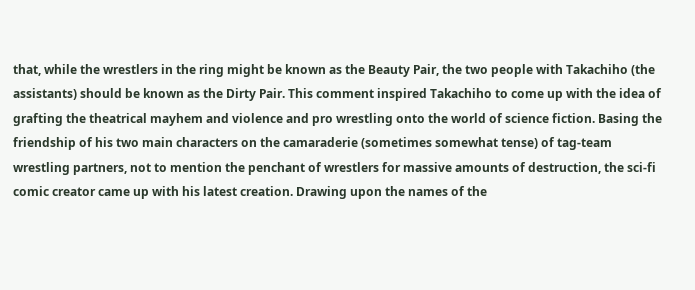that, while the wrestlers in the ring might be known as the Beauty Pair, the two people with Takachiho (the assistants) should be known as the Dirty Pair. This comment inspired Takachiho to come up with the idea of grafting the theatrical mayhem and violence and pro wrestling onto the world of science fiction. Basing the friendship of his two main characters on the camaraderie (sometimes somewhat tense) of tag-team wrestling partners, not to mention the penchant of wrestlers for massive amounts of destruction, the sci-fi comic creator came up with his latest creation. Drawing upon the names of the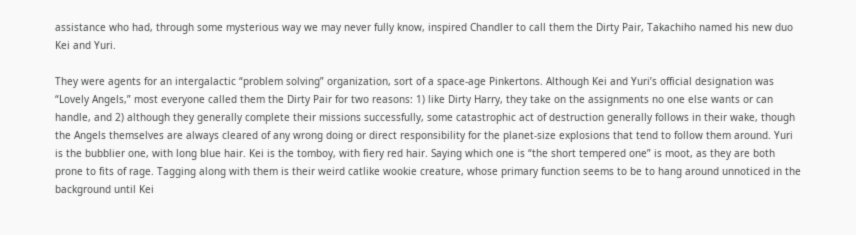assistance who had, through some mysterious way we may never fully know, inspired Chandler to call them the Dirty Pair, Takachiho named his new duo Kei and Yuri.

They were agents for an intergalactic “problem solving” organization, sort of a space-age Pinkertons. Although Kei and Yuri’s official designation was “Lovely Angels,” most everyone called them the Dirty Pair for two reasons: 1) like Dirty Harry, they take on the assignments no one else wants or can handle, and 2) although they generally complete their missions successfully, some catastrophic act of destruction generally follows in their wake, though the Angels themselves are always cleared of any wrong doing or direct responsibility for the planet-size explosions that tend to follow them around. Yuri is the bubblier one, with long blue hair. Kei is the tomboy, with fiery red hair. Saying which one is “the short tempered one” is moot, as they are both prone to fits of rage. Tagging along with them is their weird catlike wookie creature, whose primary function seems to be to hang around unnoticed in the background until Kei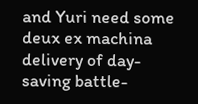and Yuri need some deux ex machina delivery of day-saving battle-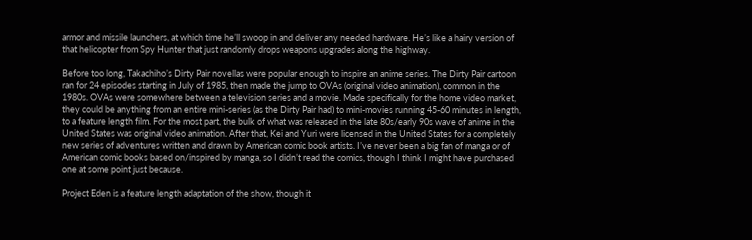armor and missile launchers, at which time he’ll swoop in and deliver any needed hardware. He’s like a hairy version of that helicopter from Spy Hunter that just randomly drops weapons upgrades along the highway.

Before too long, Takachiho’s Dirty Pair novellas were popular enough to inspire an anime series. The Dirty Pair cartoon ran for 24 episodes starting in July of 1985, then made the jump to OVAs (original video animation), common in the 1980s. OVAs were somewhere between a television series and a movie. Made specifically for the home video market, they could be anything from an entire mini-series (as the Dirty Pair had) to mini-movies running 45-60 minutes in length, to a feature length film. For the most part, the bulk of what was released in the late 80s/early 90s wave of anime in the United States was original video animation. After that, Kei and Yuri were licensed in the United States for a completely new series of adventures written and drawn by American comic book artists. I’ve never been a big fan of manga or of American comic books based on/inspired by manga, so I didn’t read the comics, though I think I might have purchased one at some point just because.

Project Eden is a feature length adaptation of the show, though it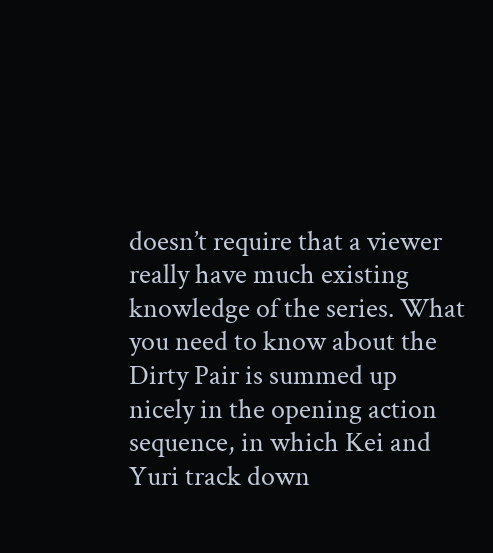doesn’t require that a viewer really have much existing knowledge of the series. What you need to know about the Dirty Pair is summed up nicely in the opening action sequence, in which Kei and Yuri track down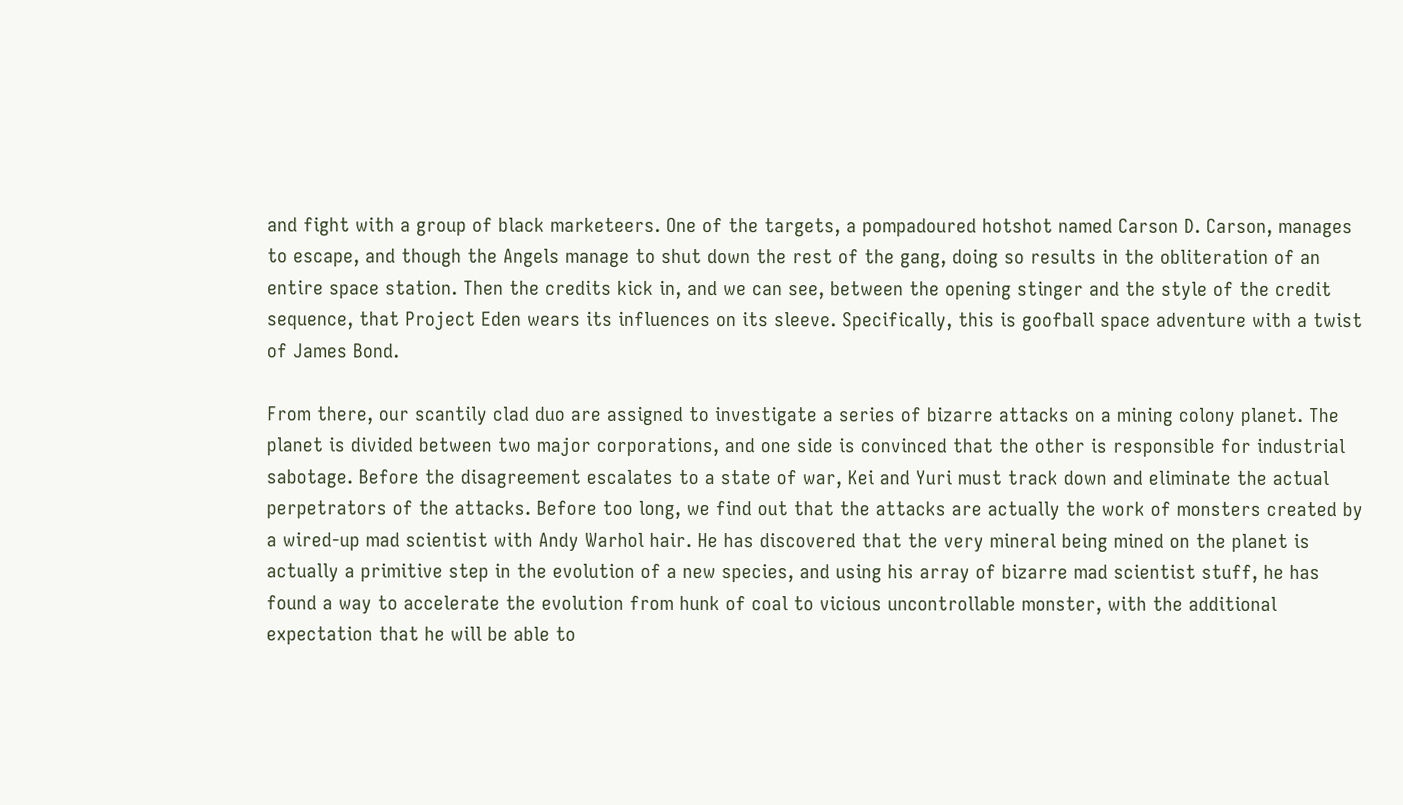and fight with a group of black marketeers. One of the targets, a pompadoured hotshot named Carson D. Carson, manages to escape, and though the Angels manage to shut down the rest of the gang, doing so results in the obliteration of an entire space station. Then the credits kick in, and we can see, between the opening stinger and the style of the credit sequence, that Project Eden wears its influences on its sleeve. Specifically, this is goofball space adventure with a twist of James Bond.

From there, our scantily clad duo are assigned to investigate a series of bizarre attacks on a mining colony planet. The planet is divided between two major corporations, and one side is convinced that the other is responsible for industrial sabotage. Before the disagreement escalates to a state of war, Kei and Yuri must track down and eliminate the actual perpetrators of the attacks. Before too long, we find out that the attacks are actually the work of monsters created by a wired-up mad scientist with Andy Warhol hair. He has discovered that the very mineral being mined on the planet is actually a primitive step in the evolution of a new species, and using his array of bizarre mad scientist stuff, he has found a way to accelerate the evolution from hunk of coal to vicious uncontrollable monster, with the additional expectation that he will be able to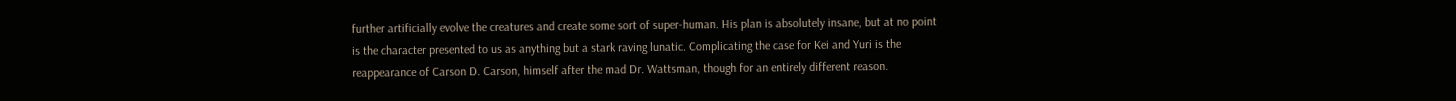further artificially evolve the creatures and create some sort of super-human. His plan is absolutely insane, but at no point is the character presented to us as anything but a stark raving lunatic. Complicating the case for Kei and Yuri is the reappearance of Carson D. Carson, himself after the mad Dr. Wattsman, though for an entirely different reason.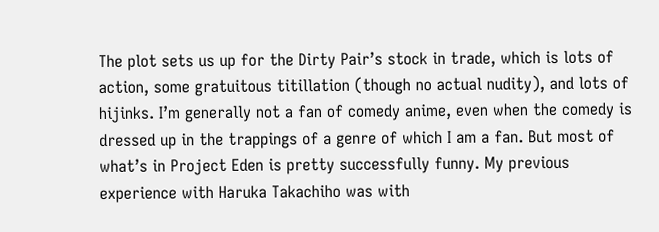The plot sets us up for the Dirty Pair’s stock in trade, which is lots of action, some gratuitous titillation (though no actual nudity), and lots of hijinks. I’m generally not a fan of comedy anime, even when the comedy is dressed up in the trappings of a genre of which I am a fan. But most of what’s in Project Eden is pretty successfully funny. My previous experience with Haruka Takachiho was with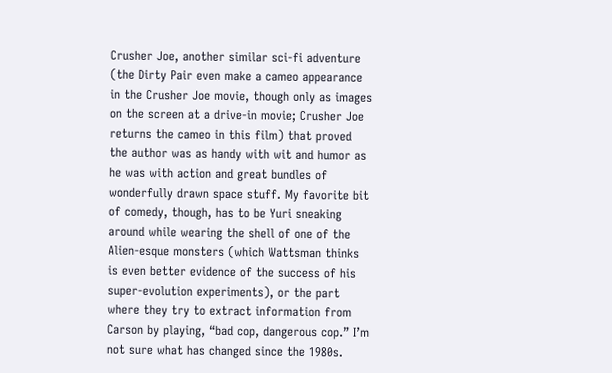Crusher Joe, another similar sci-fi adventure (the Dirty Pair even make a cameo appearance in the Crusher Joe movie, though only as images on the screen at a drive-in movie; Crusher Joe returns the cameo in this film) that proved the author was as handy with wit and humor as he was with action and great bundles of wonderfully drawn space stuff. My favorite bit of comedy, though, has to be Yuri sneaking around while wearing the shell of one of the Alien-esque monsters (which Wattsman thinks is even better evidence of the success of his super-evolution experiments), or the part where they try to extract information from Carson by playing, “bad cop, dangerous cop.” I’m not sure what has changed since the 1980s.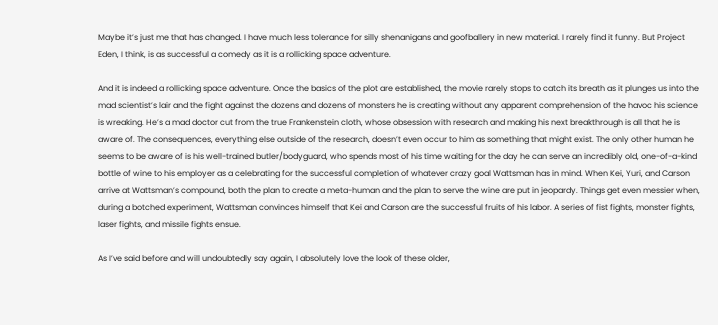Maybe it’s just me that has changed. I have much less tolerance for silly shenanigans and goofballery in new material. I rarely find it funny. But Project Eden, I think, is as successful a comedy as it is a rollicking space adventure.

And it is indeed a rollicking space adventure. Once the basics of the plot are established, the movie rarely stops to catch its breath as it plunges us into the mad scientist’s lair and the fight against the dozens and dozens of monsters he is creating without any apparent comprehension of the havoc his science is wreaking. He’s a mad doctor cut from the true Frankenstein cloth, whose obsession with research and making his next breakthrough is all that he is aware of. The consequences, everything else outside of the research, doesn’t even occur to him as something that might exist. The only other human he seems to be aware of is his well-trained butler/bodyguard, who spends most of his time waiting for the day he can serve an incredibly old, one-of-a-kind bottle of wine to his employer as a celebrating for the successful completion of whatever crazy goal Wattsman has in mind. When Kei, Yuri, and Carson arrive at Wattsman’s compound, both the plan to create a meta-human and the plan to serve the wine are put in jeopardy. Things get even messier when, during a botched experiment, Wattsman convinces himself that Kei and Carson are the successful fruits of his labor. A series of fist fights, monster fights, laser fights, and missile fights ensue.

As I’ve said before and will undoubtedly say again, I absolutely love the look of these older,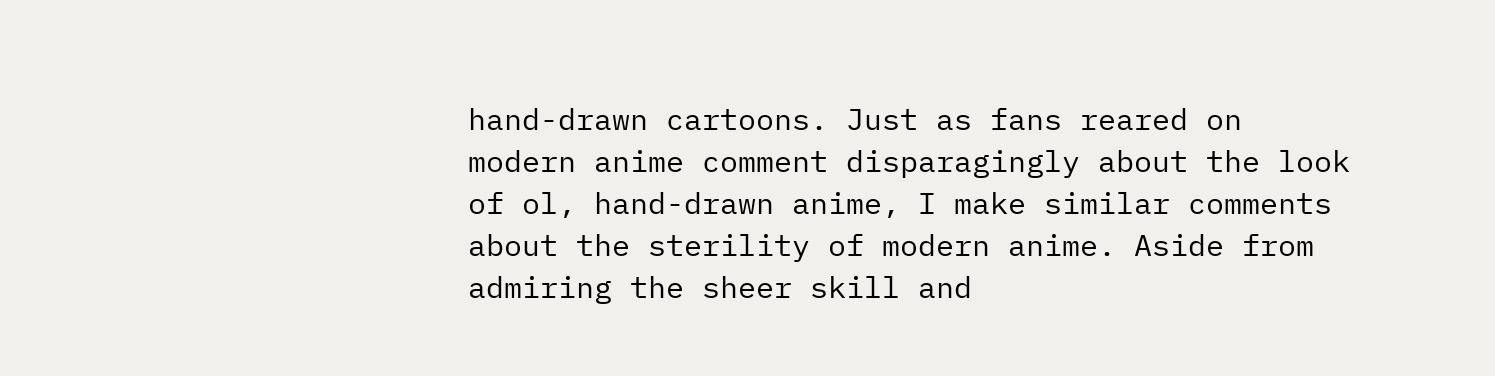hand-drawn cartoons. Just as fans reared on modern anime comment disparagingly about the look of ol, hand-drawn anime, I make similar comments about the sterility of modern anime. Aside from admiring the sheer skill and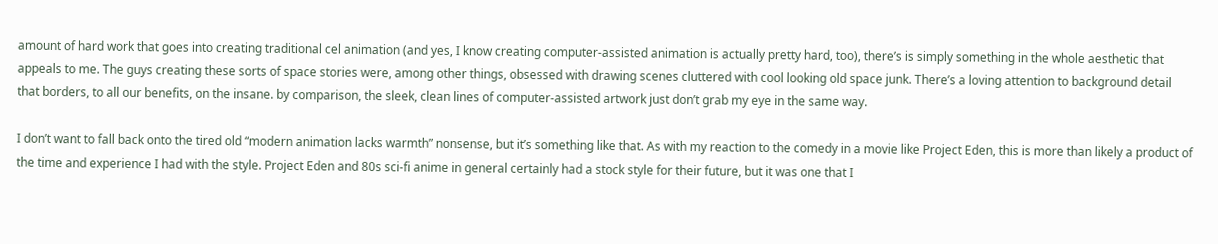amount of hard work that goes into creating traditional cel animation (and yes, I know creating computer-assisted animation is actually pretty hard, too), there’s is simply something in the whole aesthetic that appeals to me. The guys creating these sorts of space stories were, among other things, obsessed with drawing scenes cluttered with cool looking old space junk. There’s a loving attention to background detail that borders, to all our benefits, on the insane. by comparison, the sleek, clean lines of computer-assisted artwork just don’t grab my eye in the same way.

I don’t want to fall back onto the tired old “modern animation lacks warmth” nonsense, but it’s something like that. As with my reaction to the comedy in a movie like Project Eden, this is more than likely a product of the time and experience I had with the style. Project Eden and 80s sci-fi anime in general certainly had a stock style for their future, but it was one that I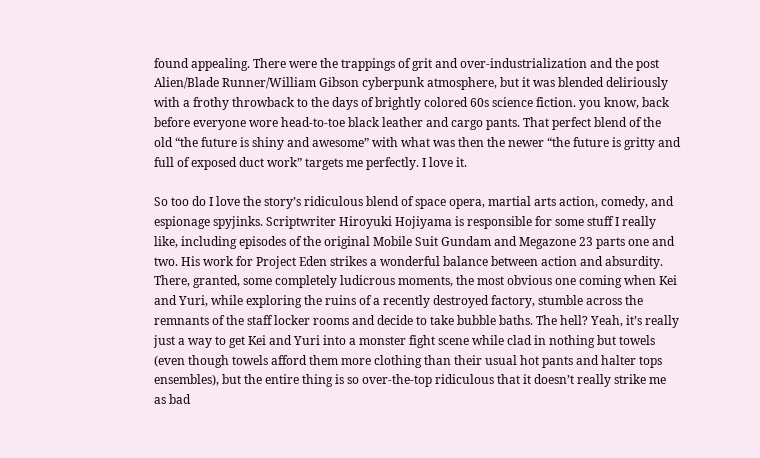found appealing. There were the trappings of grit and over-industrialization and the post Alien/Blade Runner/William Gibson cyberpunk atmosphere, but it was blended deliriously with a frothy throwback to the days of brightly colored 60s science fiction. you know, back before everyone wore head-to-toe black leather and cargo pants. That perfect blend of the old “the future is shiny and awesome” with what was then the newer “the future is gritty and full of exposed duct work” targets me perfectly. I love it.

So too do I love the story’s ridiculous blend of space opera, martial arts action, comedy, and espionage spyjinks. Scriptwriter Hiroyuki Hojiyama is responsible for some stuff I really like, including episodes of the original Mobile Suit Gundam and Megazone 23 parts one and two. His work for Project Eden strikes a wonderful balance between action and absurdity. There, granted, some completely ludicrous moments, the most obvious one coming when Kei and Yuri, while exploring the ruins of a recently destroyed factory, stumble across the remnants of the staff locker rooms and decide to take bubble baths. The hell? Yeah, it’s really just a way to get Kei and Yuri into a monster fight scene while clad in nothing but towels (even though towels afford them more clothing than their usual hot pants and halter tops ensembles), but the entire thing is so over-the-top ridiculous that it doesn’t really strike me as bad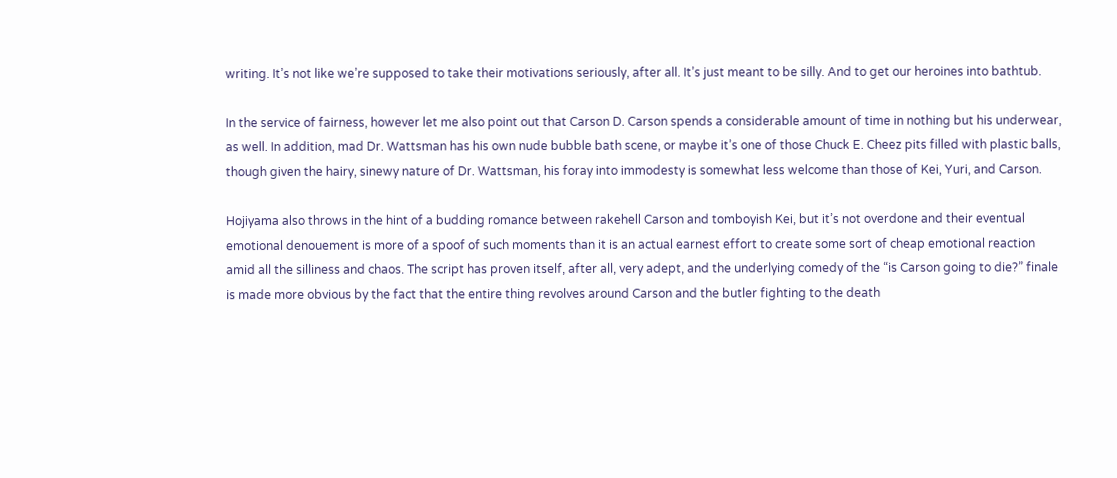writing. It’s not like we’re supposed to take their motivations seriously, after all. It’s just meant to be silly. And to get our heroines into bathtub.

In the service of fairness, however let me also point out that Carson D. Carson spends a considerable amount of time in nothing but his underwear, as well. In addition, mad Dr. Wattsman has his own nude bubble bath scene, or maybe it’s one of those Chuck E. Cheez pits filled with plastic balls, though given the hairy, sinewy nature of Dr. Wattsman, his foray into immodesty is somewhat less welcome than those of Kei, Yuri, and Carson.

Hojiyama also throws in the hint of a budding romance between rakehell Carson and tomboyish Kei, but it’s not overdone and their eventual emotional denouement is more of a spoof of such moments than it is an actual earnest effort to create some sort of cheap emotional reaction amid all the silliness and chaos. The script has proven itself, after all, very adept, and the underlying comedy of the “is Carson going to die?” finale is made more obvious by the fact that the entire thing revolves around Carson and the butler fighting to the death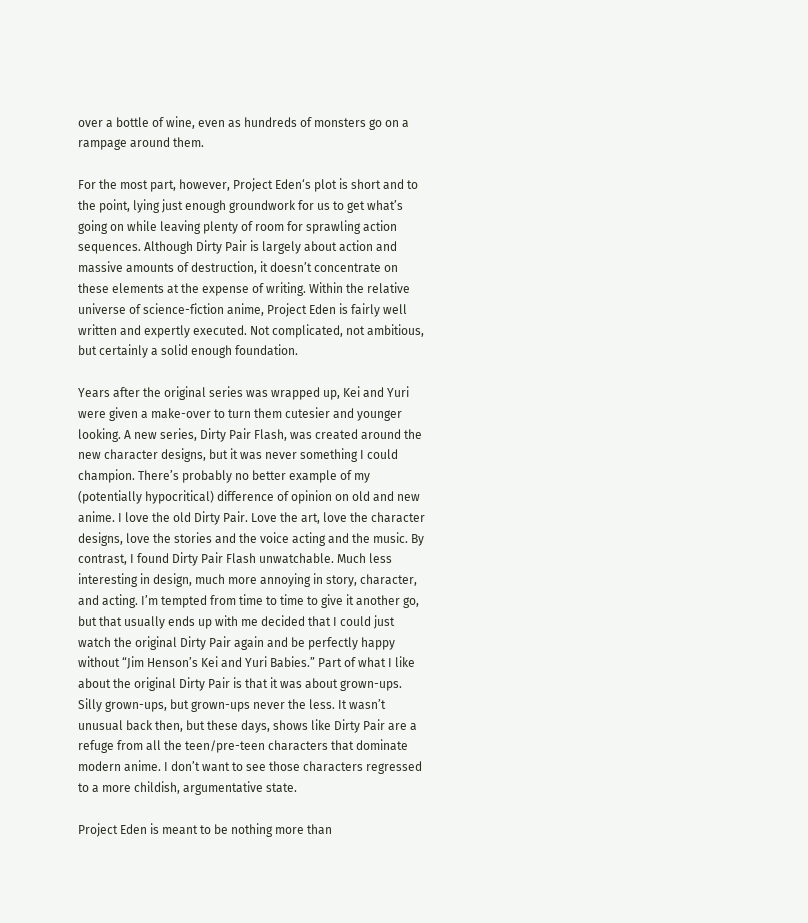over a bottle of wine, even as hundreds of monsters go on a rampage around them.

For the most part, however, Project Eden‘s plot is short and to the point, lying just enough groundwork for us to get what’s going on while leaving plenty of room for sprawling action sequences. Although Dirty Pair is largely about action and massive amounts of destruction, it doesn’t concentrate on these elements at the expense of writing. Within the relative universe of science-fiction anime, Project Eden is fairly well written and expertly executed. Not complicated, not ambitious, but certainly a solid enough foundation.

Years after the original series was wrapped up, Kei and Yuri were given a make-over to turn them cutesier and younger looking. A new series, Dirty Pair Flash, was created around the new character designs, but it was never something I could champion. There’s probably no better example of my (potentially hypocritical) difference of opinion on old and new anime. I love the old Dirty Pair. Love the art, love the character designs, love the stories and the voice acting and the music. By contrast, I found Dirty Pair Flash unwatchable. Much less interesting in design, much more annoying in story, character, and acting. I’m tempted from time to time to give it another go, but that usually ends up with me decided that I could just watch the original Dirty Pair again and be perfectly happy without “Jim Henson’s Kei and Yuri Babies.” Part of what I like about the original Dirty Pair is that it was about grown-ups. Silly grown-ups, but grown-ups never the less. It wasn’t unusual back then, but these days, shows like Dirty Pair are a refuge from all the teen/pre-teen characters that dominate modern anime. I don’t want to see those characters regressed to a more childish, argumentative state.

Project Eden is meant to be nothing more than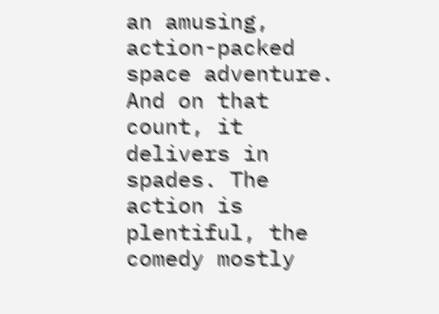an amusing, action-packed space adventure. And on that count, it delivers in spades. The action is plentiful, the comedy mostly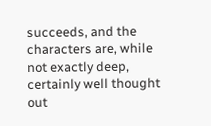succeeds, and the characters are, while not exactly deep, certainly well thought out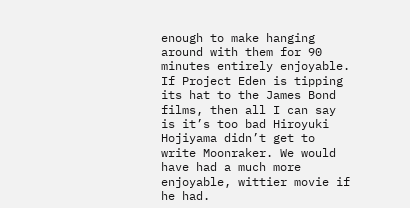enough to make hanging around with them for 90 minutes entirely enjoyable. If Project Eden is tipping its hat to the James Bond films, then all I can say is it’s too bad Hiroyuki Hojiyama didn’t get to write Moonraker. We would have had a much more enjoyable, wittier movie if he had.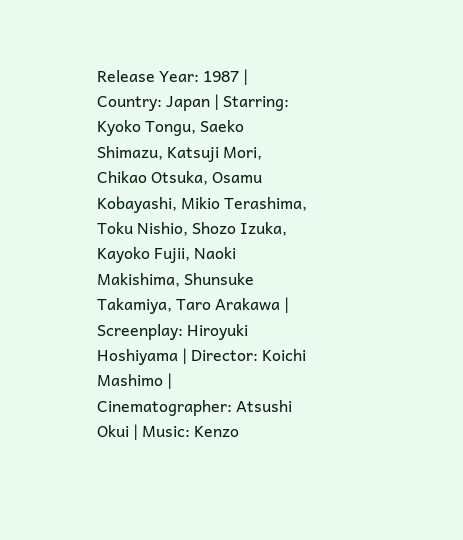Release Year: 1987 | Country: Japan | Starring: Kyoko Tongu, Saeko Shimazu, Katsuji Mori, Chikao Otsuka, Osamu Kobayashi, Mikio Terashima, Toku Nishio, Shozo Izuka, Kayoko Fujii, Naoki Makishima, Shunsuke Takamiya, Taro Arakawa | Screenplay: Hiroyuki Hoshiyama | Director: Koichi Mashimo | Cinematographer: Atsushi Okui | Music: Kenzo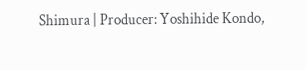Shimura | Producer: Yoshihide Kondo,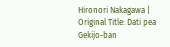Hironori Nakagawa | Original Title: Dati pea Gekijo-ban